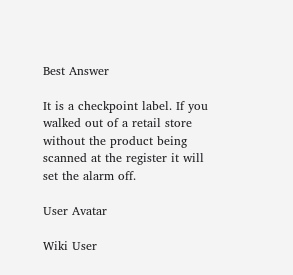Best Answer

It is a checkpoint label. If you walked out of a retail store without the product being scanned at the register it will set the alarm off.

User Avatar

Wiki User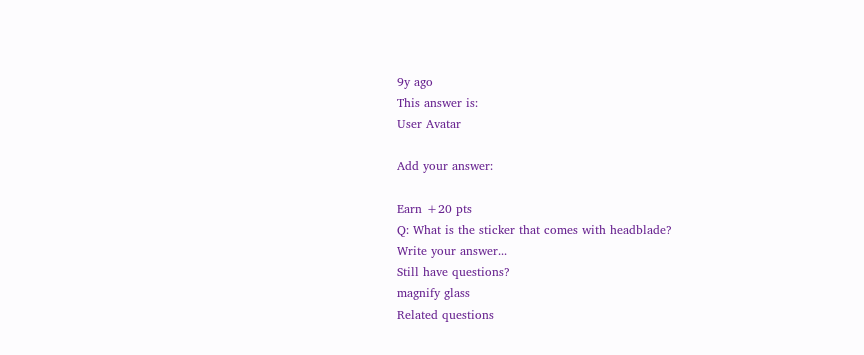9y ago
This answer is:
User Avatar

Add your answer:

Earn +20 pts
Q: What is the sticker that comes with headblade?
Write your answer...
Still have questions?
magnify glass
Related questions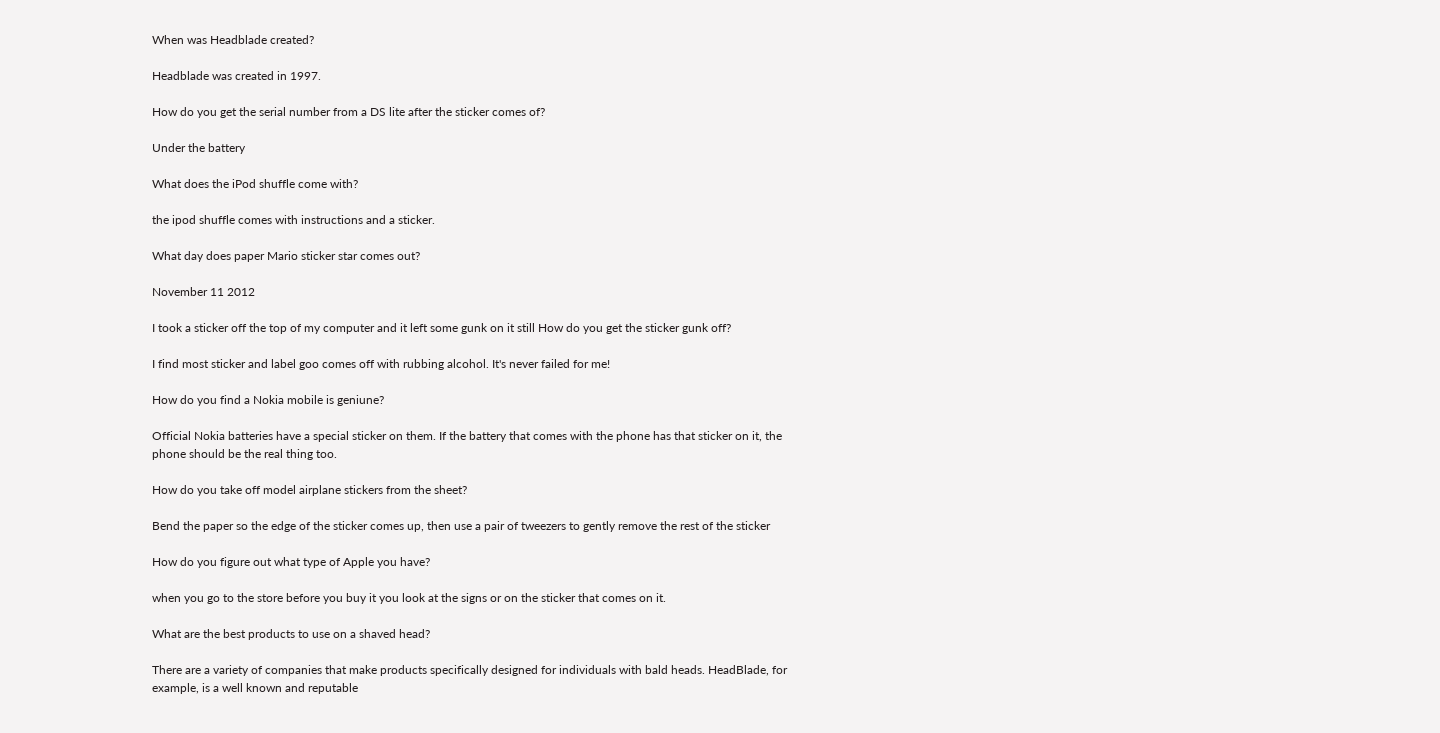When was Headblade created?

Headblade was created in 1997.

How do you get the serial number from a DS lite after the sticker comes of?

Under the battery

What does the iPod shuffle come with?

the ipod shuffle comes with instructions and a sticker.

What day does paper Mario sticker star comes out?

November 11 2012

I took a sticker off the top of my computer and it left some gunk on it still How do you get the sticker gunk off?

I find most sticker and label goo comes off with rubbing alcohol. It's never failed for me!

How do you find a Nokia mobile is geniune?

Official Nokia batteries have a special sticker on them. If the battery that comes with the phone has that sticker on it, the phone should be the real thing too.

How do you take off model airplane stickers from the sheet?

Bend the paper so the edge of the sticker comes up, then use a pair of tweezers to gently remove the rest of the sticker

How do you figure out what type of Apple you have?

when you go to the store before you buy it you look at the signs or on the sticker that comes on it.

What are the best products to use on a shaved head?

There are a variety of companies that make products specifically designed for individuals with bald heads. HeadBlade, for example, is a well known and reputable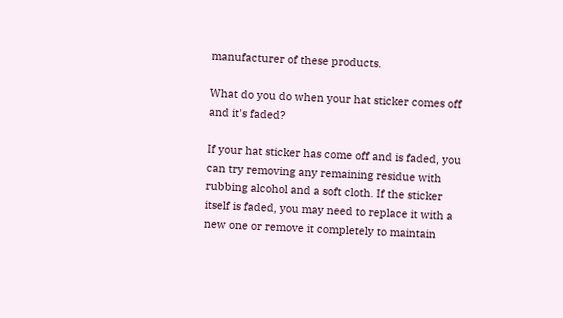manufacturer of these products.

What do you do when your hat sticker comes off and it's faded?

If your hat sticker has come off and is faded, you can try removing any remaining residue with rubbing alcohol and a soft cloth. If the sticker itself is faded, you may need to replace it with a new one or remove it completely to maintain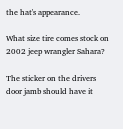the hat's appearance.

What size tire comes stock on 2002 jeep wrangler Sahara?

The sticker on the drivers door jamb should have it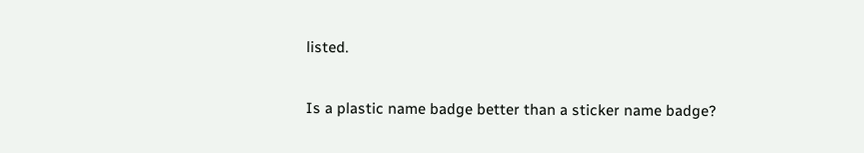listed.

Is a plastic name badge better than a sticker name badge?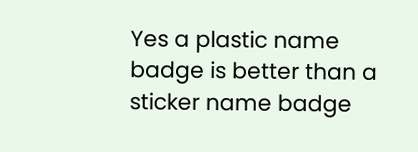Yes a plastic name badge is better than a sticker name badge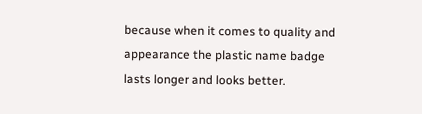because when it comes to quality and appearance the plastic name badge lasts longer and looks better.